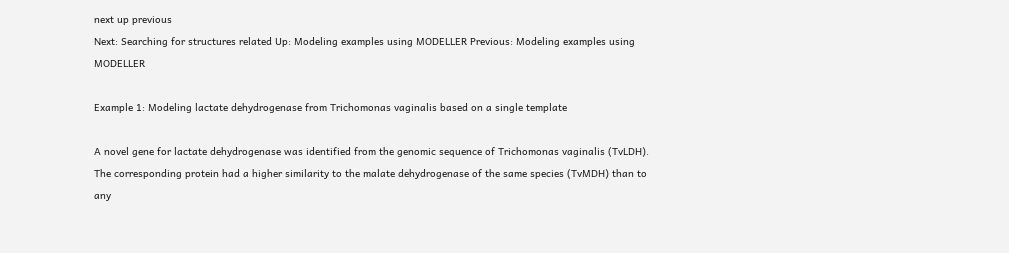next up previous
Next: Searching for structures related Up: Modeling examples using MODELLER Previous: Modeling examples using MODELLER

Example 1: Modeling lactate dehydrogenase from Trichomonas vaginalis based on a single template

A novel gene for lactate dehydrogenase was identified from the genomic sequence of Trichomonas vaginalis (TvLDH). The corresponding protein had a higher similarity to the malate dehydrogenase of the same species (TvMDH) than to any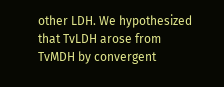other LDH. We hypothesized that TvLDH arose from TvMDH by convergent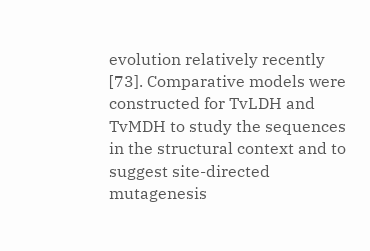evolution relatively recently [73]. Comparative models were constructed for TvLDH and TvMDH to study the sequences in the structural context and to suggest site-directed mutagenesis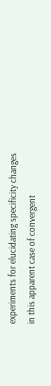experiments for elucidating specificity changes in this apparent case of convergent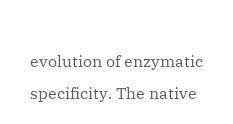evolution of enzymatic specificity. The native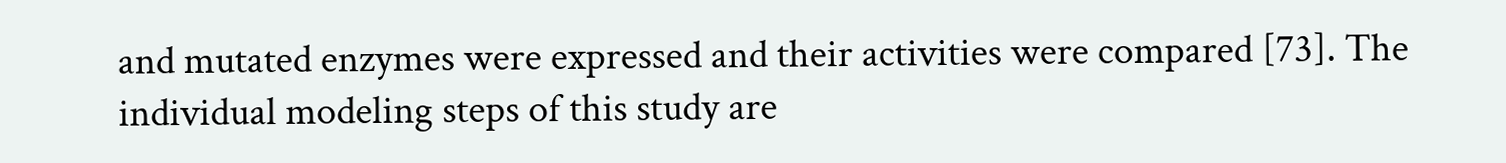and mutated enzymes were expressed and their activities were compared [73]. The individual modeling steps of this study are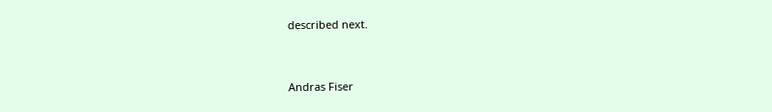described next.


Andras Fiser